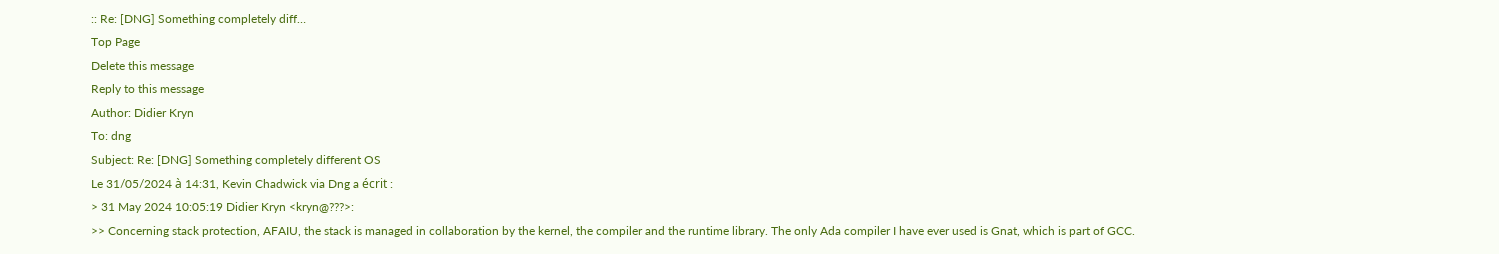:: Re: [DNG] Something completely diff…
Top Page
Delete this message
Reply to this message
Author: Didier Kryn
To: dng
Subject: Re: [DNG] Something completely different OS
Le 31/05/2024 à 14:31, Kevin Chadwick via Dng a écrit :
> 31 May 2024 10:05:19 Didier Kryn <kryn@???>:
>> Concerning stack protection, AFAIU, the stack is managed in collaboration by the kernel, the compiler and the runtime library. The only Ada compiler I have ever used is Gnat, which is part of GCC.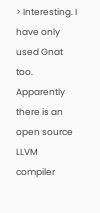> Interesting. I have only used Gnat too. Apparently there is an open source LLVM compiler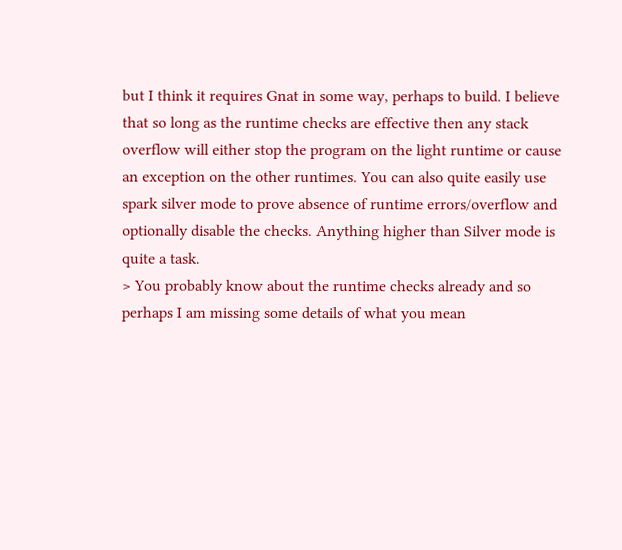but I think it requires Gnat in some way, perhaps to build. I believe that so long as the runtime checks are effective then any stack overflow will either stop the program on the light runtime or cause an exception on the other runtimes. You can also quite easily use spark silver mode to prove absence of runtime errors/overflow and optionally disable the checks. Anything higher than Silver mode is quite a task.
> You probably know about the runtime checks already and so perhaps I am missing some details of what you mean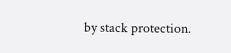by stack protection.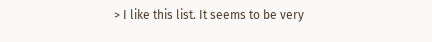> I like this list. It seems to be very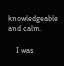knowledgeable and calm.

    I was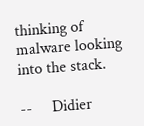thinking of malware looking into the stack.

--     Didier